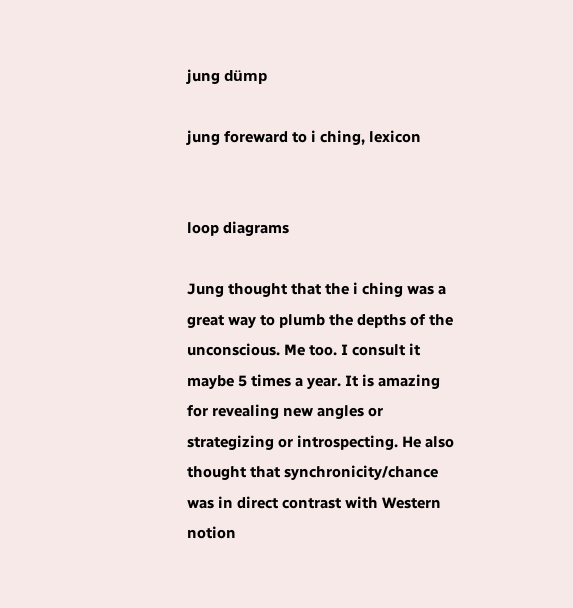jung dümp

jung foreward to i ching, lexicon


loop diagrams

Jung thought that the i ching was a great way to plumb the depths of the unconscious. Me too. I consult it maybe 5 times a year. It is amazing for revealing new angles or strategizing or introspecting. He also thought that synchronicity/chance was in direct contrast with Western notion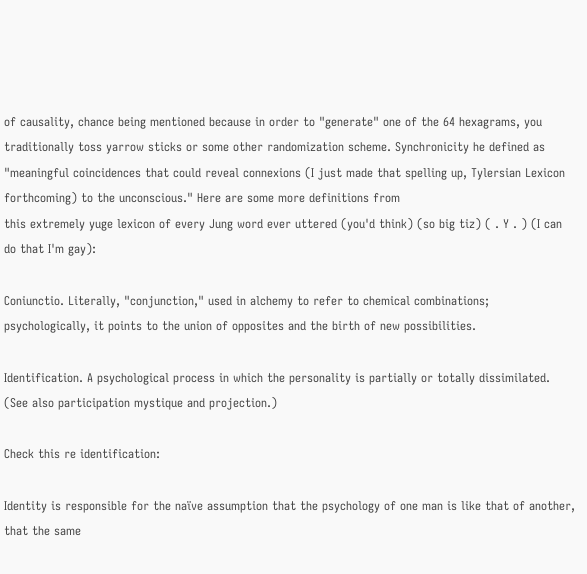of causality, chance being mentioned because in order to "generate" one of the 64 hexagrams, you traditionally toss yarrow sticks or some other randomization scheme. Synchronicity he defined as "meaningful coincidences that could reveal connexions (I just made that spelling up, Tylersian Lexicon forthcoming) to the unconscious." Here are some more definitions from
this extremely yuge lexicon of every Jung word ever uttered (you'd think) (so big tiz) ( . Y . ) (I can do that I'm gay):

Coniunctio. Literally, "conjunction," used in alchemy to refer to chemical combinations; psychologically, it points to the union of opposites and the birth of new possibilities.

Identification. A psychological process in which the personality is partially or totally dissimilated. (See also participation mystique and projection.)

Check this re identification:

Identity is responsible for the naïve assumption that the psychology of one man is like that of another, that the same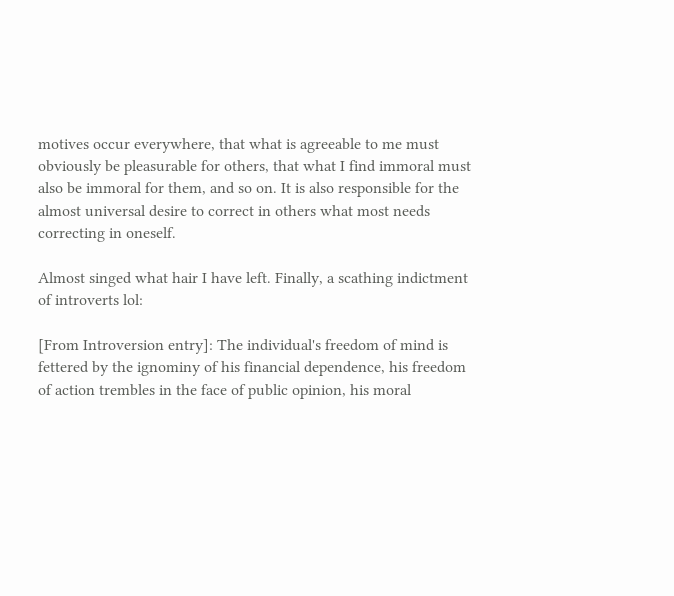motives occur everywhere, that what is agreeable to me must obviously be pleasurable for others, that what I find immoral must also be immoral for them, and so on. It is also responsible for the almost universal desire to correct in others what most needs correcting in oneself.

Almost singed what hair I have left. Finally, a scathing indictment of introverts lol:

[From Introversion entry]: The individual's freedom of mind is fettered by the ignominy of his financial dependence, his freedom of action trembles in the face of public opinion, his moral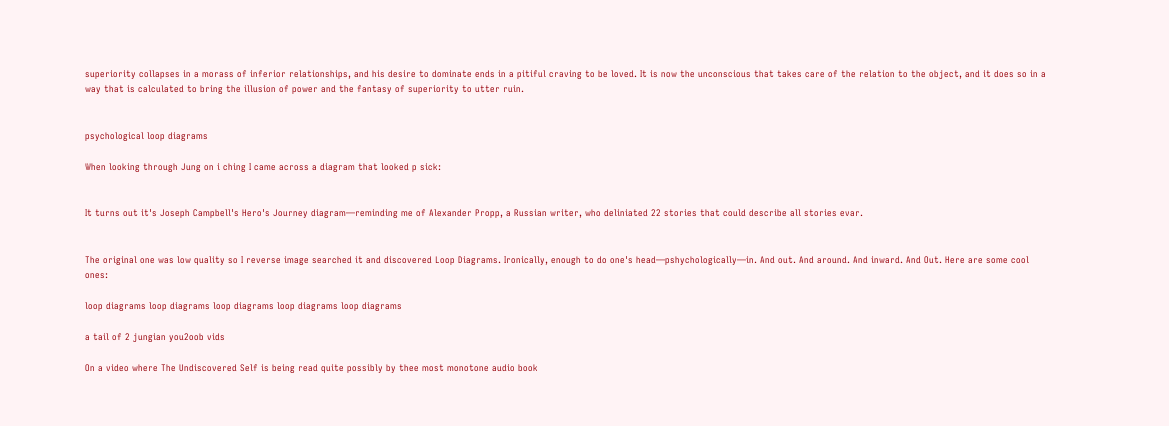superiority collapses in a morass of inferior relationships, and his desire to dominate ends in a pitiful craving to be loved. It is now the unconscious that takes care of the relation to the object, and it does so in a way that is calculated to bring the illusion of power and the fantasy of superiority to utter ruin.


psychological loop diagrams

When looking through Jung on i ching I came across a diagram that looked p sick:


It turns out it's Joseph Campbell's Hero's Journey diagram—reminding me of Alexander Propp, a Russian writer, who deliniated 22 stories that could describe all stories evar.


The original one was low quality so I reverse image searched it and discovered Loop Diagrams. Ironically, enough to do one's head—pshychologically—in. And out. And around. And inward. And Out. Here are some cool ones:

loop diagrams loop diagrams loop diagrams loop diagrams loop diagrams

a tail of 2 jungian you2oob vids

On a video where The Undiscovered Self is being read quite possibly by thee most monotone audio book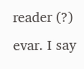reader (?) evar. I say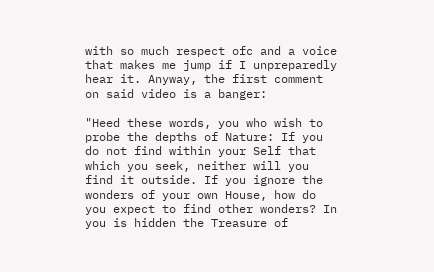with so much respect ofc and a voice that makes me jump if I unpreparedly hear it. Anyway, the first comment on said video is a banger:

"Heed these words, you who wish to probe the depths of Nature: If you do not find within your Self that which you seek, neither will you find it outside. If you ignore the wonders of your own House, how do you expect to find other wonders? In you is hidden the Treasure of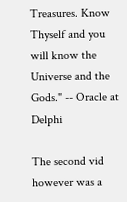Treasures. Know Thyself and you will know the Universe and the Gods." -- Oracle at Delphi

The second vid however was a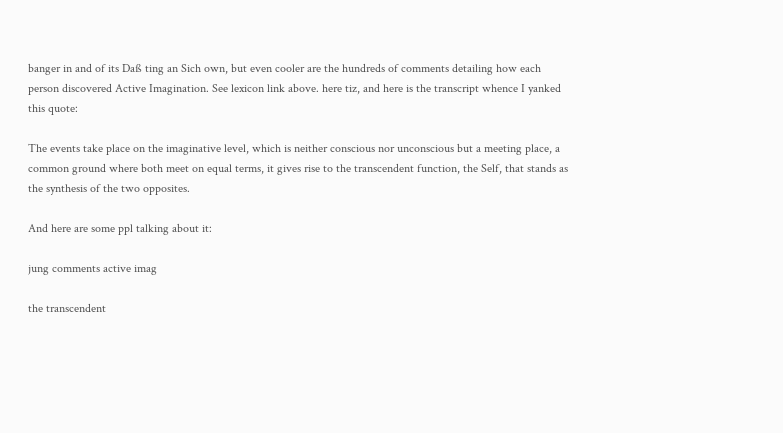banger in and of its Daß ting an Sich own, but even cooler are the hundreds of comments detailing how each person discovered Active Imagination. See lexicon link above. here tiz, and here is the transcript whence I yanked this quote:

The events take place on the imaginative level, which is neither conscious nor unconscious but a meeting place, a common ground where both meet on equal terms, it gives rise to the transcendent function, the Self, that stands as the synthesis of the two opposites.

And here are some ppl talking about it:

jung comments active imag

the transcendent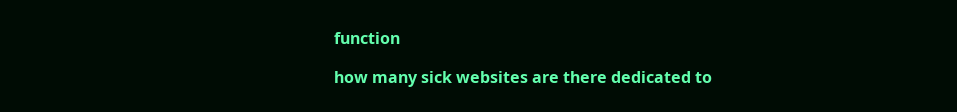function

how many sick websites are there dedicated to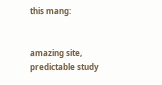this mang:


amazing site, predictable study